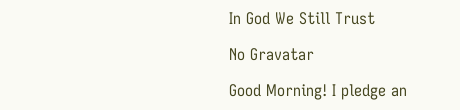In God We Still Trust

No Gravatar

Good Morning! I pledge an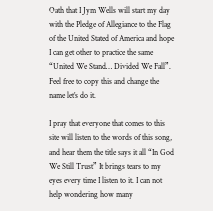Oath that I Jym Wells will start my day with the Pledge of Allegiance to the Flag of the United Stated of America and hope I can get other to practice the same “United We Stand… Divided We Fall”. Feel free to copy this and change the name let’s do it.

I pray that everyone that comes to this site will listen to the words of this song, and hear them the title says it all “In God We Still Trust” It brings tears to my eyes every time I listen to it. I can not help wondering how many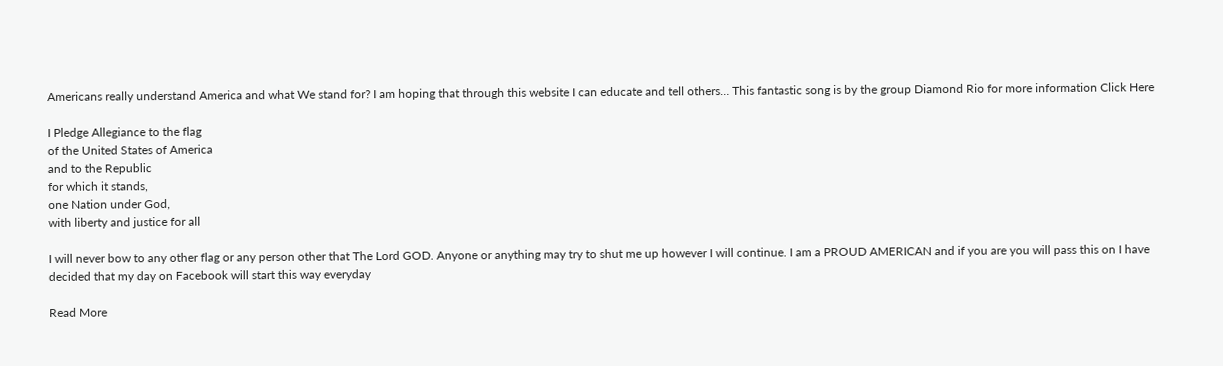Americans really understand America and what We stand for? I am hoping that through this website I can educate and tell others… This fantastic song is by the group Diamond Rio for more information Click Here

I Pledge Allegiance to the flag
of the United States of America
and to the Republic
for which it stands,
one Nation under God,
with liberty and justice for all

I will never bow to any other flag or any person other that The Lord GOD. Anyone or anything may try to shut me up however I will continue. I am a PROUD AMERICAN and if you are you will pass this on I have decided that my day on Facebook will start this way everyday

Read More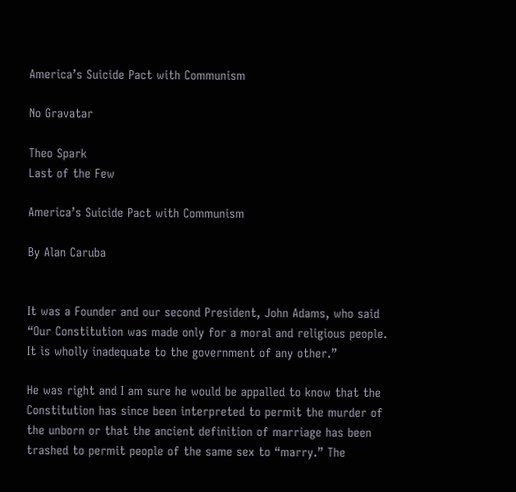America’s Suicide Pact with Communism

No Gravatar

Theo Spark
Last of the Few

America’s Suicide Pact with Communism

By Alan Caruba


It was a Founder and our second President, John Adams, who said “Our Constitution was made only for a moral and religious people. It is wholly inadequate to the government of any other.”

He was right and I am sure he would be appalled to know that the Constitution has since been interpreted to permit the murder of the unborn or that the ancient definition of marriage has been trashed to permit people of the same sex to “marry.” The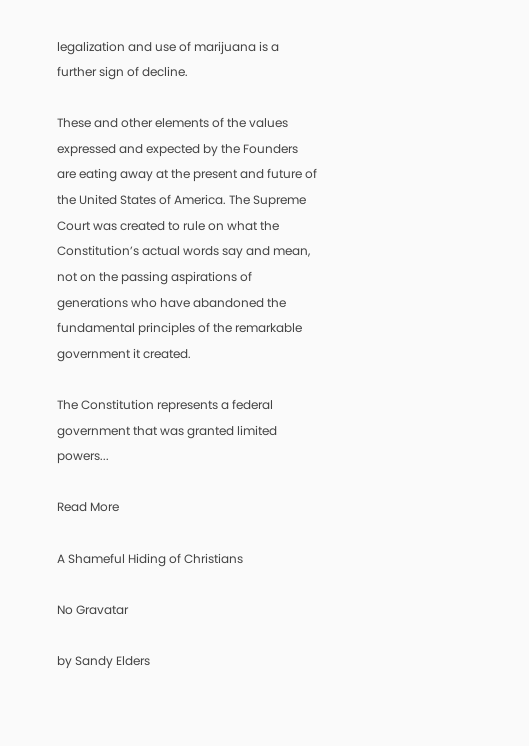legalization and use of marijuana is a further sign of decline.

These and other elements of the values expressed and expected by the Founders are eating away at the present and future of the United States of America. The Supreme Court was created to rule on what the Constitution’s actual words say and mean, not on the passing aspirations of generations who have abandoned the fundamental principles of the remarkable government it created.

The Constitution represents a federal government that was granted limited powers...

Read More

A Shameful Hiding of Christians

No Gravatar

by Sandy Elders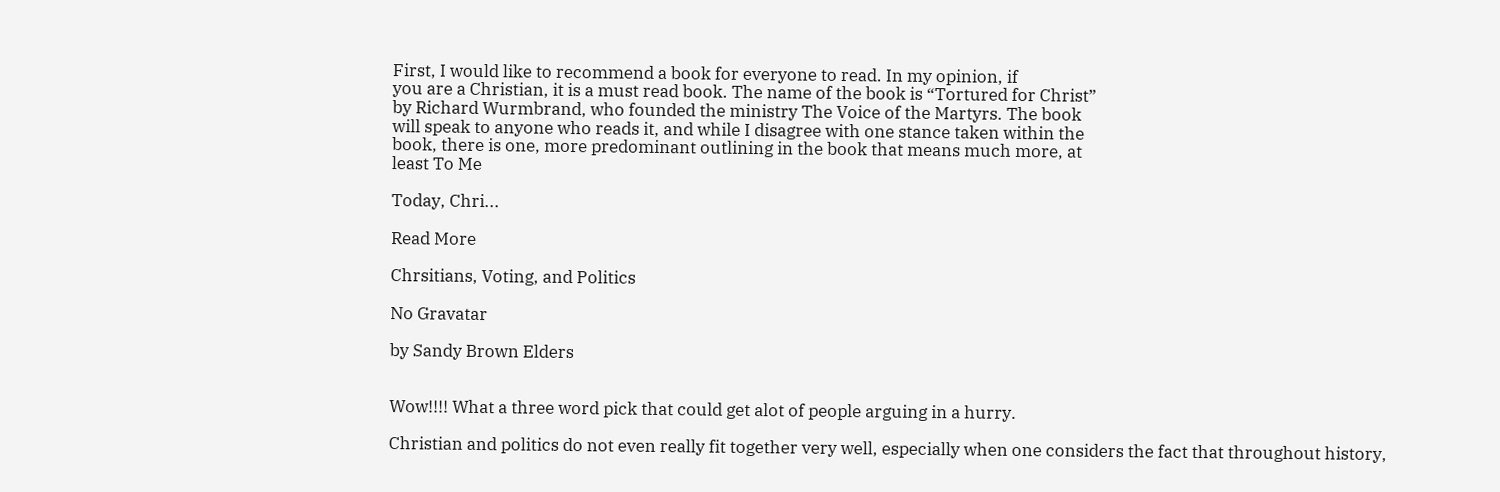First, I would like to recommend a book for everyone to read. In my opinion, if
you are a Christian, it is a must read book. The name of the book is “Tortured for Christ”
by Richard Wurmbrand, who founded the ministry The Voice of the Martyrs. The book
will speak to anyone who reads it, and while I disagree with one stance taken within the
book, there is one, more predominant outlining in the book that means much more, at
least To Me

Today, Chri...

Read More

Chrsitians, Voting, and Politics

No Gravatar

by Sandy Brown Elders


Wow!!!! What a three word pick that could get alot of people arguing in a hurry.

Christian and politics do not even really fit together very well, especially when one considers the fact that throughout history,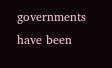governments have been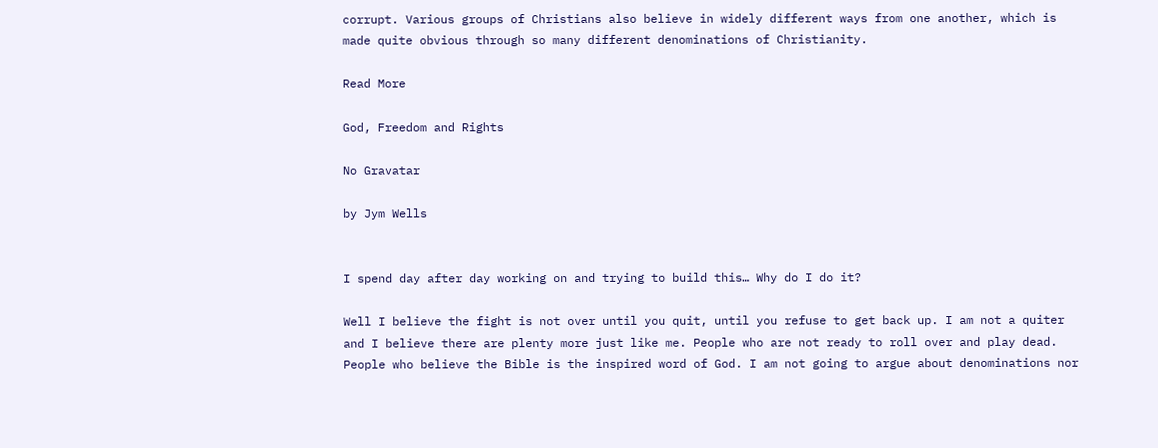corrupt. Various groups of Christians also believe in widely different ways from one another, which is made quite obvious through so many different denominations of Christianity.

Read More

God, Freedom and Rights

No Gravatar

by Jym Wells


I spend day after day working on and trying to build this… Why do I do it?

Well I believe the fight is not over until you quit, until you refuse to get back up. I am not a quiter and I believe there are plenty more just like me. People who are not ready to roll over and play dead. People who believe the Bible is the inspired word of God. I am not going to argue about denominations nor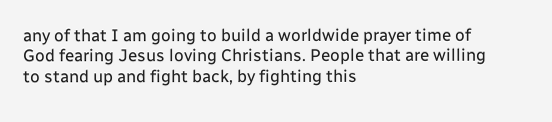any of that I am going to build a worldwide prayer time of God fearing Jesus loving Christians. People that are willing to stand up and fight back, by fighting this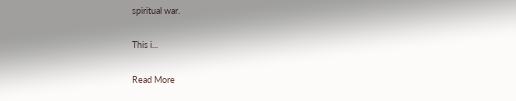spiritual war.

This i...

Read More